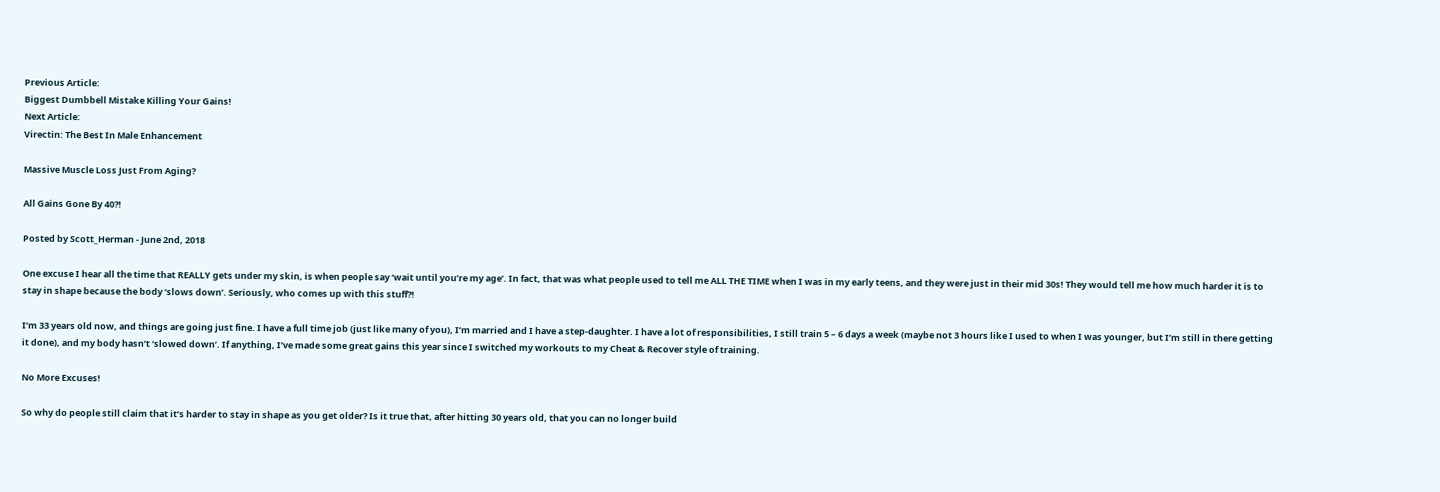Previous Article:
Biggest Dumbbell Mistake Killing Your Gains!
Next Article:
Virectin: The Best In Male Enhancement

Massive Muscle Loss Just From Aging?

All Gains Gone By 40?!

Posted by Scott_Herman - June 2nd, 2018

One excuse I hear all the time that REALLY gets under my skin, is when people say ‘wait until you’re my age’. In fact, that was what people used to tell me ALL THE TIME when I was in my early teens, and they were just in their mid 30s! They would tell me how much harder it is to stay in shape because the body ‘slows down’. Seriously, who comes up with this stuff?!

I’m 33 years old now, and things are going just fine. I have a full time job (just like many of you), I’m married and I have a step-daughter. I have a lot of responsibilities, I still train 5 – 6 days a week (maybe not 3 hours like I used to when I was younger, but I’m still in there getting it done), and my body hasn’t ‘slowed down’. If anything, I’ve made some great gains this year since I switched my workouts to my Cheat & Recover style of training.

No More Excuses!

So why do people still claim that it’s harder to stay in shape as you get older? Is it true that, after hitting 30 years old, that you can no longer build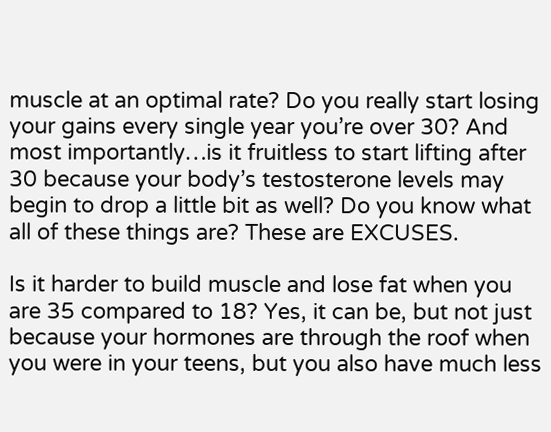muscle at an optimal rate? Do you really start losing your gains every single year you’re over 30? And most importantly…is it fruitless to start lifting after 30 because your body’s testosterone levels may begin to drop a little bit as well? Do you know what all of these things are? These are EXCUSES.

Is it harder to build muscle and lose fat when you are 35 compared to 18? Yes, it can be, but not just because your hormones are through the roof when you were in your teens, but you also have much less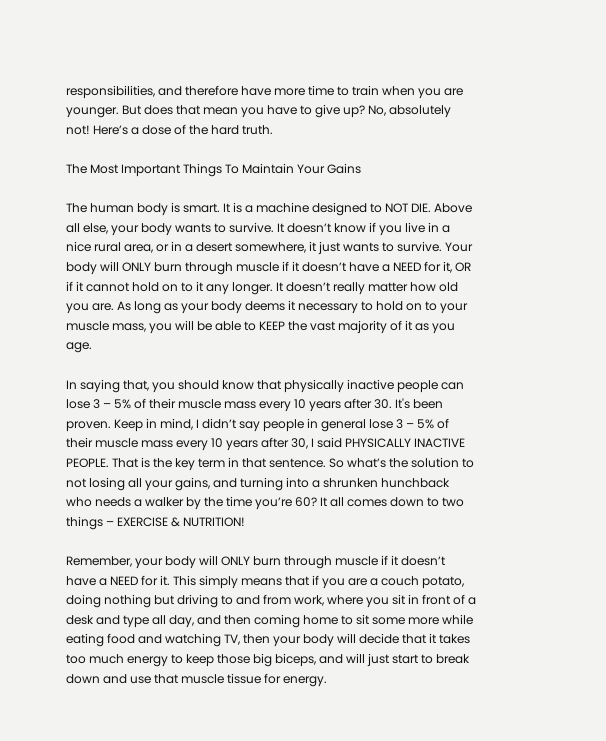responsibilities, and therefore have more time to train when you are younger. But does that mean you have to give up? No, absolutely not! Here’s a dose of the hard truth.

The Most Important Things To Maintain Your Gains

The human body is smart. It is a machine designed to NOT DIE. Above all else, your body wants to survive. It doesn’t know if you live in a nice rural area, or in a desert somewhere, it just wants to survive. Your body will ONLY burn through muscle if it doesn’t have a NEED for it, OR if it cannot hold on to it any longer. It doesn’t really matter how old you are. As long as your body deems it necessary to hold on to your muscle mass, you will be able to KEEP the vast majority of it as you age.

In saying that, you should know that physically inactive people can lose 3 – 5% of their muscle mass every 10 years after 30. It's been proven. Keep in mind, I didn’t say people in general lose 3 – 5% of their muscle mass every 10 years after 30, I said PHYSICALLY INACTIVE PEOPLE. That is the key term in that sentence. So what’s the solution to not losing all your gains, and turning into a shrunken hunchback who needs a walker by the time you’re 60? It all comes down to two things – EXERCISE & NUTRITION!

Remember, your body will ONLY burn through muscle if it doesn’t have a NEED for it. This simply means that if you are a couch potato, doing nothing but driving to and from work, where you sit in front of a desk and type all day, and then coming home to sit some more while eating food and watching TV, then your body will decide that it takes too much energy to keep those big biceps, and will just start to break down and use that muscle tissue for energy.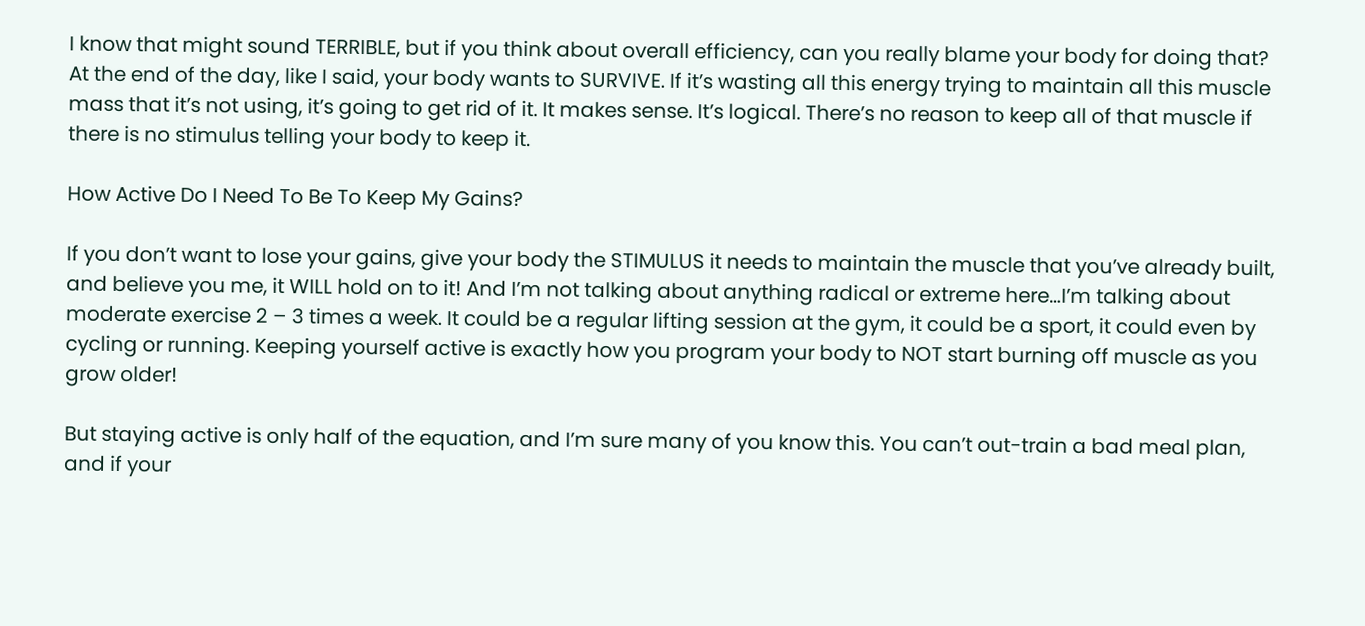I know that might sound TERRIBLE, but if you think about overall efficiency, can you really blame your body for doing that? At the end of the day, like I said, your body wants to SURVIVE. If it’s wasting all this energy trying to maintain all this muscle mass that it’s not using, it’s going to get rid of it. It makes sense. It’s logical. There’s no reason to keep all of that muscle if there is no stimulus telling your body to keep it.

How Active Do I Need To Be To Keep My Gains?

If you don’t want to lose your gains, give your body the STIMULUS it needs to maintain the muscle that you’ve already built, and believe you me, it WILL hold on to it! And I’m not talking about anything radical or extreme here…I’m talking about moderate exercise 2 – 3 times a week. It could be a regular lifting session at the gym, it could be a sport, it could even by cycling or running. Keeping yourself active is exactly how you program your body to NOT start burning off muscle as you grow older!

But staying active is only half of the equation, and I’m sure many of you know this. You can’t out-train a bad meal plan, and if your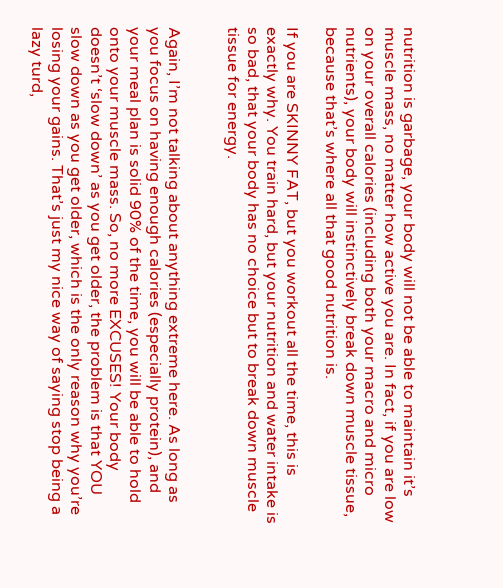nutrition is garbage, your body will not be able to maintain it’s muscle mass, no matter how active you are. In fact, if you are low on your overall calories (including both your macro and micro nutrients), your body will instinctively break down muscle tissue, because that’s where all that good nutrition is.

If you are SKINNY FAT, but you workout all the time, this is exactly why. You train hard, but your nutrition and water intake is so bad, that your body has no choice but to break down muscle tissue for energy.


Again, I’m not talking about anything extreme here. As long as you focus on having enough calories (especially protein), and your meal plan is solid 90% of the time, you will be able to hold onto your muscle mass. So, no more EXCUSES! Your body doesn’t ‘slow down’ as you get older, the problem is that YOU slow down as you get older, which is the only reason why you’re losing your gains. That’s just my nice way of saying stop being a lazy turd,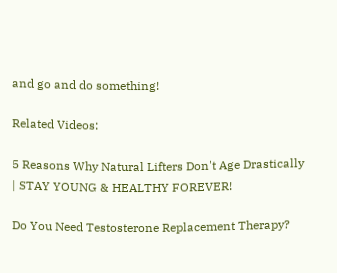and go and do something!

Related Videos:

5 Reasons Why Natural Lifters Don't Age Drastically | STAY YOUNG & HEALTHY FOREVER!

Do You Need Testosterone Replacement Therapy?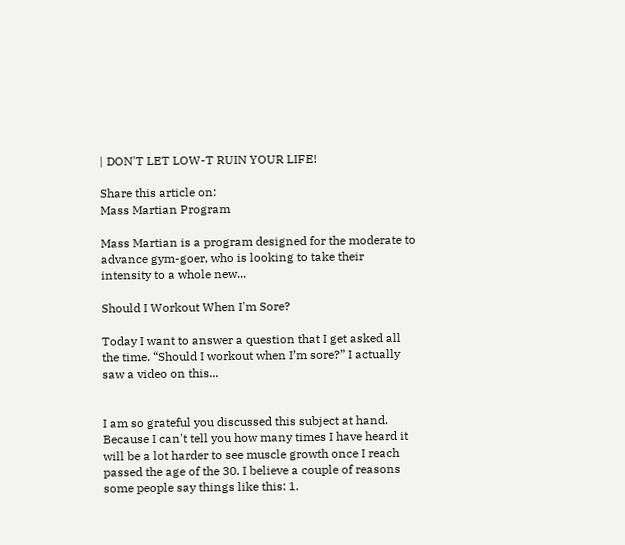| DON'T LET LOW-T RUIN YOUR LIFE!

Share this article on:
Mass Martian Program

Mass Martian is a program designed for the moderate to advance gym-goer, who is looking to take their intensity to a whole new...

Should I Workout When I'm Sore?

Today I want to answer a question that I get asked all the time. “Should I workout when I’m sore?” I actually saw a video on this...


I am so grateful you discussed this subject at hand. Because I can't tell you how many times I have heard it will be a lot harder to see muscle growth once I reach passed the age of the 30. I believe a couple of reasons some people say things like this: 1.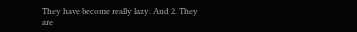They have become really lazy. And 2. They are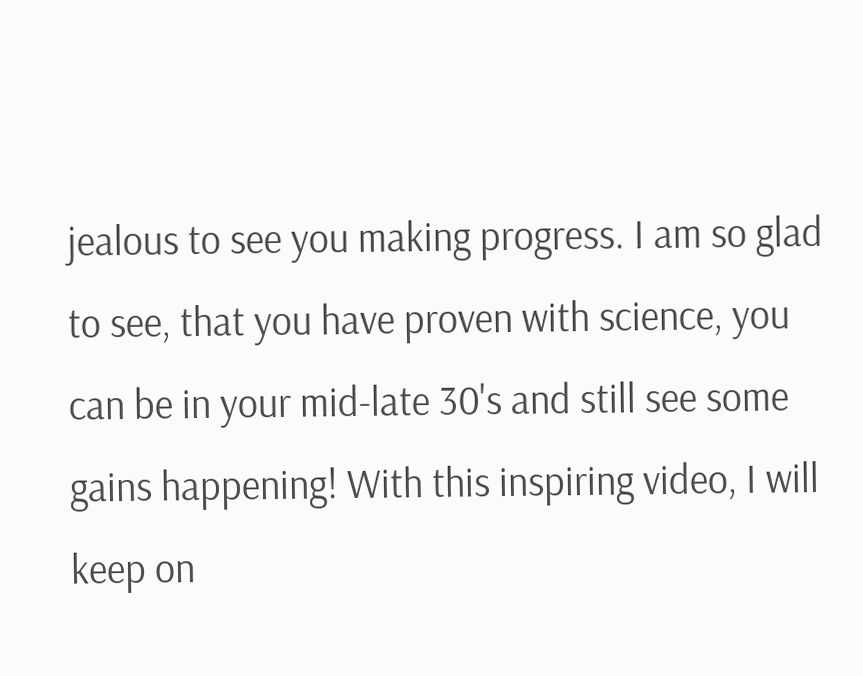jealous to see you making progress. I am so glad to see, that you have proven with science, you can be in your mid-late 30's and still see some gains happening! With this inspiring video, I will keep on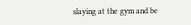slaying at the gym and be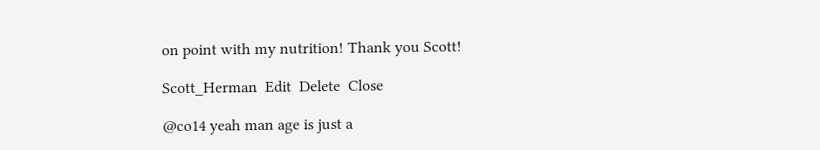on point with my nutrition! Thank you Scott!

Scott_Herman  Edit  Delete  Close

@co14 yeah man age is just a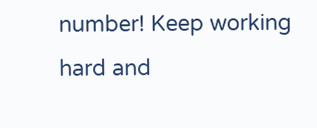number! Keep working hard and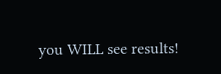you WILL see results!